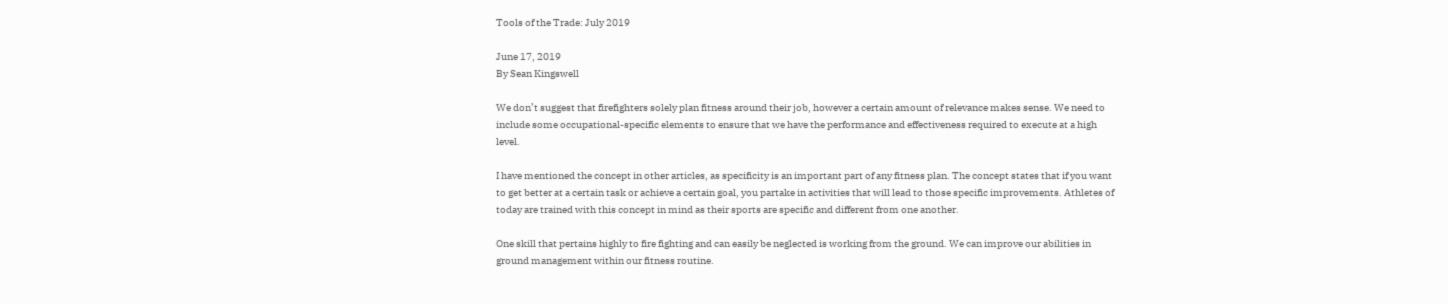Tools of the Trade: July 2019

June 17, 2019
By Sean Kingswell

We don’t suggest that firefighters solely plan fitness around their job, however a certain amount of relevance makes sense. We need to include some occupational-specific elements to ensure that we have the performance and effectiveness required to execute at a high level.

I have mentioned the concept in other articles, as specificity is an important part of any fitness plan. The concept states that if you want to get better at a certain task or achieve a certain goal, you partake in activities that will lead to those specific improvements. Athletes of today are trained with this concept in mind as their sports are specific and different from one another.

One skill that pertains highly to fire fighting and can easily be neglected is working from the ground. We can improve our abilities in ground management within our fitness routine.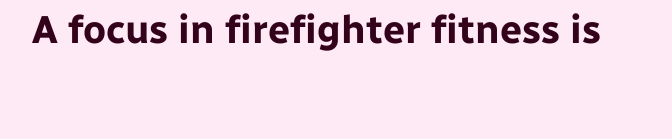A focus in firefighter fitness is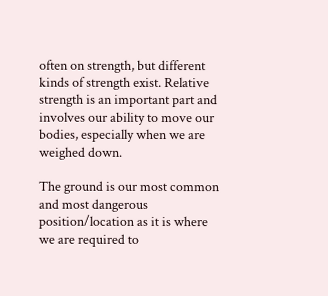often on strength, but different kinds of strength exist. Relative strength is an important part and involves our ability to move our bodies, especially when we are weighed down.

The ground is our most common and most dangerous position/location as it is where we are required to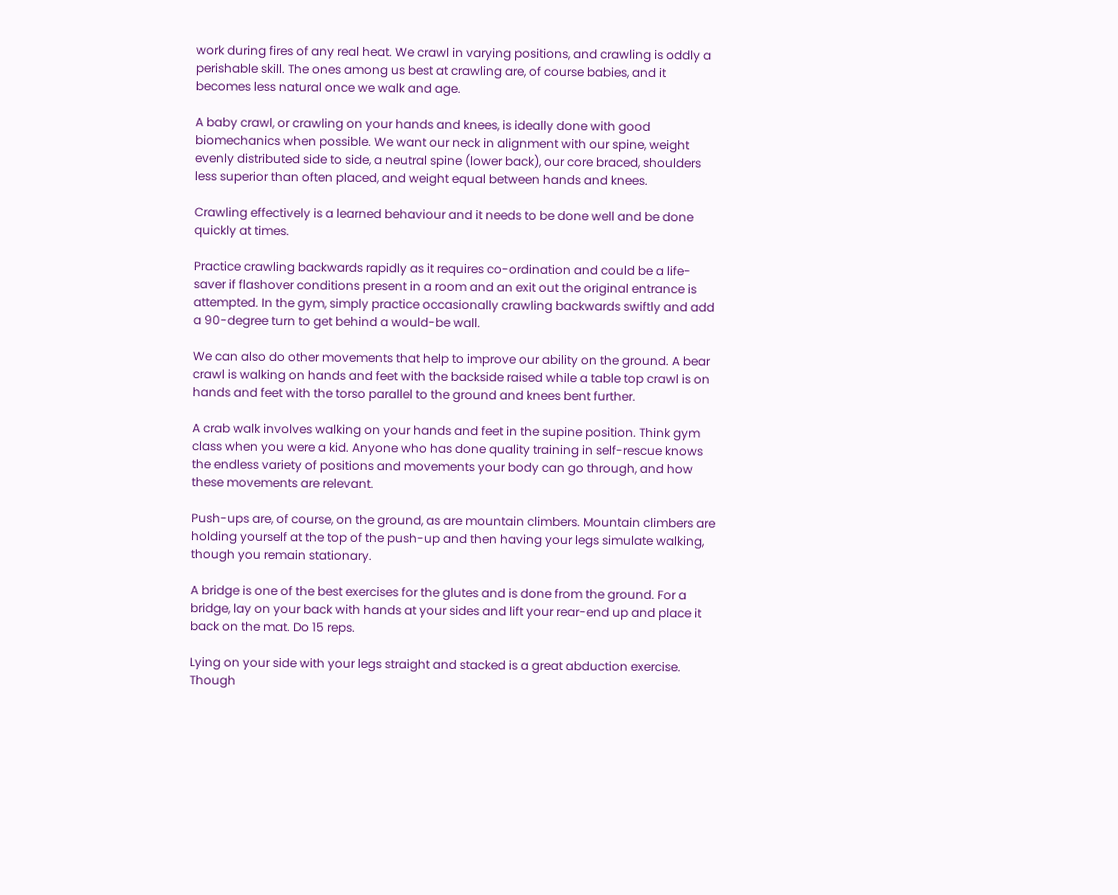work during fires of any real heat. We crawl in varying positions, and crawling is oddly a perishable skill. The ones among us best at crawling are, of course babies, and it becomes less natural once we walk and age.

A baby crawl, or crawling on your hands and knees, is ideally done with good biomechanics when possible. We want our neck in alignment with our spine, weight evenly distributed side to side, a neutral spine (lower back), our core braced, shoulders less superior than often placed, and weight equal between hands and knees.

Crawling effectively is a learned behaviour and it needs to be done well and be done quickly at times.

Practice crawling backwards rapidly as it requires co-ordination and could be a life-saver if flashover conditions present in a room and an exit out the original entrance is attempted. In the gym, simply practice occasionally crawling backwards swiftly and add a 90-degree turn to get behind a would-be wall.

We can also do other movements that help to improve our ability on the ground. A bear crawl is walking on hands and feet with the backside raised while a table top crawl is on hands and feet with the torso parallel to the ground and knees bent further.

A crab walk involves walking on your hands and feet in the supine position. Think gym class when you were a kid. Anyone who has done quality training in self-rescue knows the endless variety of positions and movements your body can go through, and how these movements are relevant.

Push-ups are, of course, on the ground, as are mountain climbers. Mountain climbers are holding yourself at the top of the push-up and then having your legs simulate walking, though you remain stationary.

A bridge is one of the best exercises for the glutes and is done from the ground. For a bridge, lay on your back with hands at your sides and lift your rear-end up and place it back on the mat. Do 15 reps.

Lying on your side with your legs straight and stacked is a great abduction exercise. Though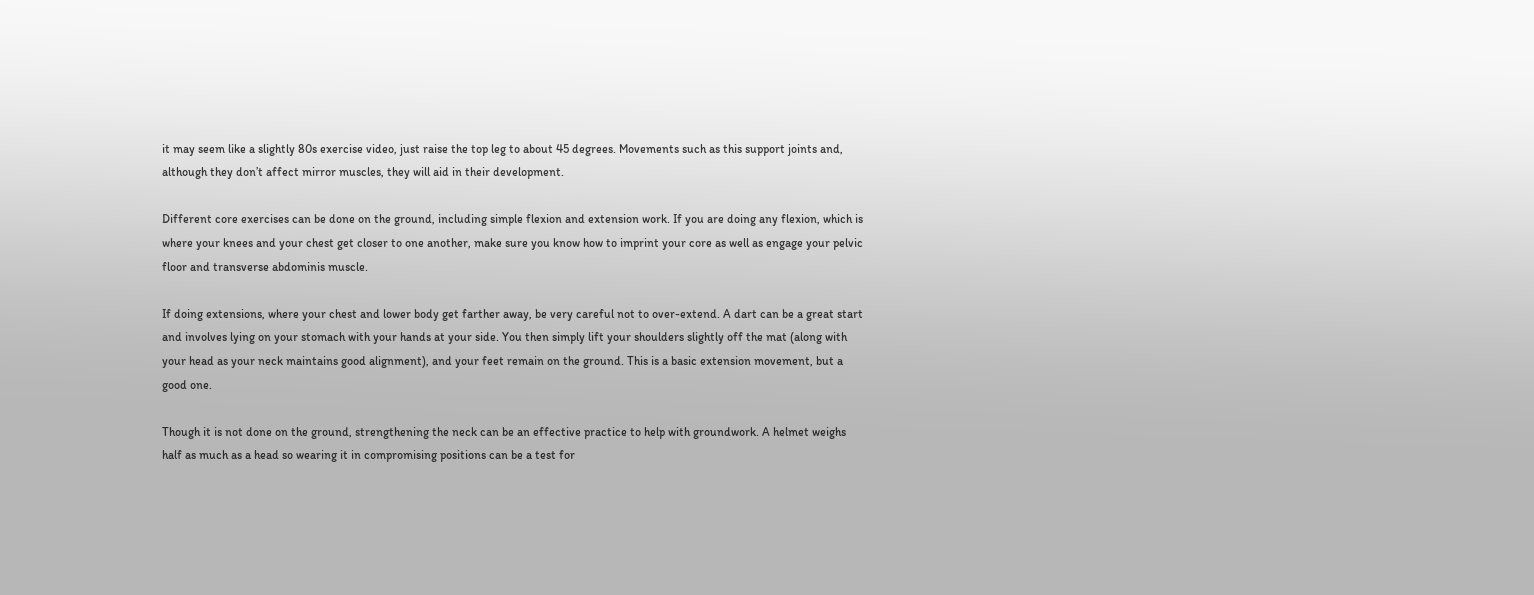it may seem like a slightly 80s exercise video, just raise the top leg to about 45 degrees. Movements such as this support joints and, although they don’t affect mirror muscles, they will aid in their development.

Different core exercises can be done on the ground, including simple flexion and extension work. If you are doing any flexion, which is where your knees and your chest get closer to one another, make sure you know how to imprint your core as well as engage your pelvic floor and transverse abdominis muscle.

If doing extensions, where your chest and lower body get farther away, be very careful not to over-extend. A dart can be a great start and involves lying on your stomach with your hands at your side. You then simply lift your shoulders slightly off the mat (along with your head as your neck maintains good alignment), and your feet remain on the ground. This is a basic extension movement, but a good one.

Though it is not done on the ground, strengthening the neck can be an effective practice to help with groundwork. A helmet weighs half as much as a head so wearing it in compromising positions can be a test for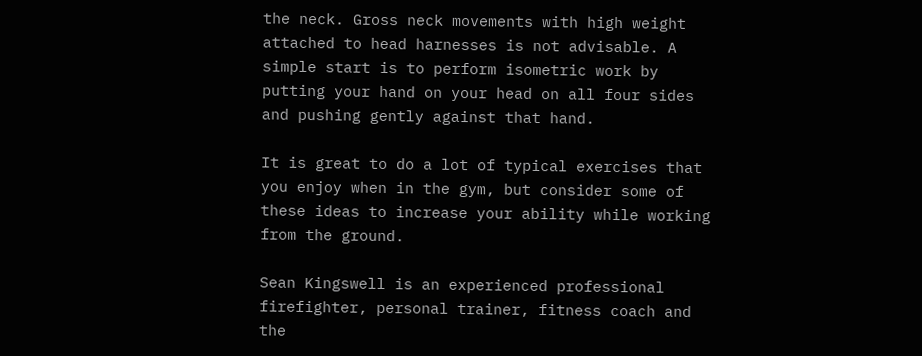the neck. Gross neck movements with high weight attached to head harnesses is not advisable. A simple start is to perform isometric work by putting your hand on your head on all four sides and pushing gently against that hand.

It is great to do a lot of typical exercises that you enjoy when in the gym, but consider some of these ideas to increase your ability while working from the ground.

Sean Kingswell is an experienced professional firefighter, personal trainer, fitness coach and the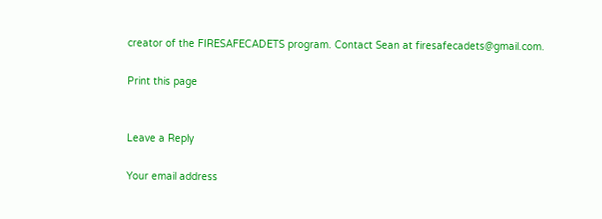creator of the FIRESAFECADETS program. Contact Sean at firesafecadets@gmail.com.

Print this page


Leave a Reply

Your email address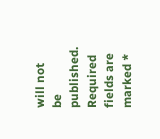will not be published. Required fields are marked *